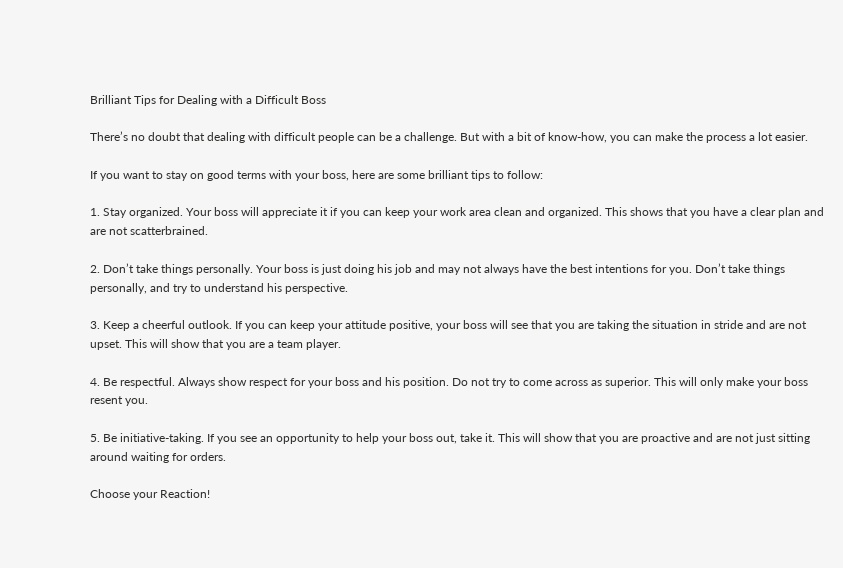Brilliant Tips for Dealing with a Difficult Boss

There’s no doubt that dealing with difficult people can be a challenge. But with a bit of know-how, you can make the process a lot easier.

If you want to stay on good terms with your boss, here are some brilliant tips to follow:

1. Stay organized. Your boss will appreciate it if you can keep your work area clean and organized. This shows that you have a clear plan and are not scatterbrained.

2. Don’t take things personally. Your boss is just doing his job and may not always have the best intentions for you. Don’t take things personally, and try to understand his perspective.

3. Keep a cheerful outlook. If you can keep your attitude positive, your boss will see that you are taking the situation in stride and are not upset. This will show that you are a team player.

4. Be respectful. Always show respect for your boss and his position. Do not try to come across as superior. This will only make your boss resent you.

5. Be initiative-taking. If you see an opportunity to help your boss out, take it. This will show that you are proactive and are not just sitting around waiting for orders.

Choose your Reaction!